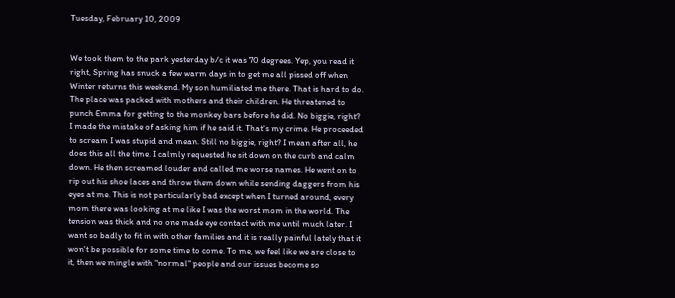Tuesday, February 10, 2009


We took them to the park yesterday b/c it was 70 degrees. Yep, you read it right, Spring has snuck a few warm days in to get me all pissed off when Winter returns this weekend. My son humiliated me there. That is hard to do. The place was packed with mothers and their children. He threatened to punch Emma for getting to the monkey bars before he did. No biggie, right? I made the mistake of asking him if he said it. That's my crime. He proceeded to scream I was stupid and mean. Still no biggie, right? I mean after all, he does this all the time. I calmly requested he sit down on the curb and calm down. He then screamed louder and called me worse names. He went on to rip out his shoe laces and throw them down while sending daggers from his eyes at me. This is not particularly bad except when I turned around, every mom there was looking at me like I was the worst mom in the world. The tension was thick and no one made eye contact with me until much later. I want so badly to fit in with other families and it is really painful lately that it won't be possible for some time to come. To me, we feel like we are close to it, then we mingle with "normal" people and our issues become so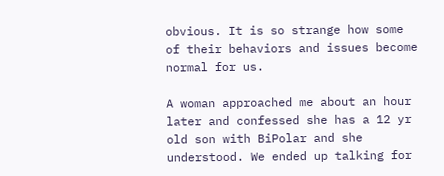obvious. It is so strange how some of their behaviors and issues become normal for us.

A woman approached me about an hour later and confessed she has a 12 yr old son with BiPolar and she understood. We ended up talking for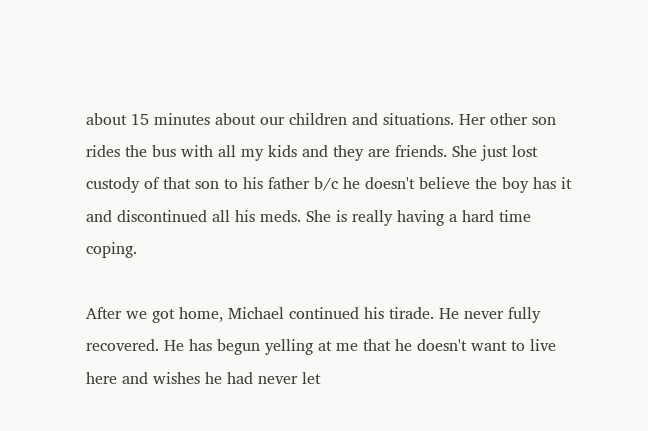about 15 minutes about our children and situations. Her other son rides the bus with all my kids and they are friends. She just lost custody of that son to his father b/c he doesn't believe the boy has it and discontinued all his meds. She is really having a hard time coping.

After we got home, Michael continued his tirade. He never fully recovered. He has begun yelling at me that he doesn't want to live here and wishes he had never let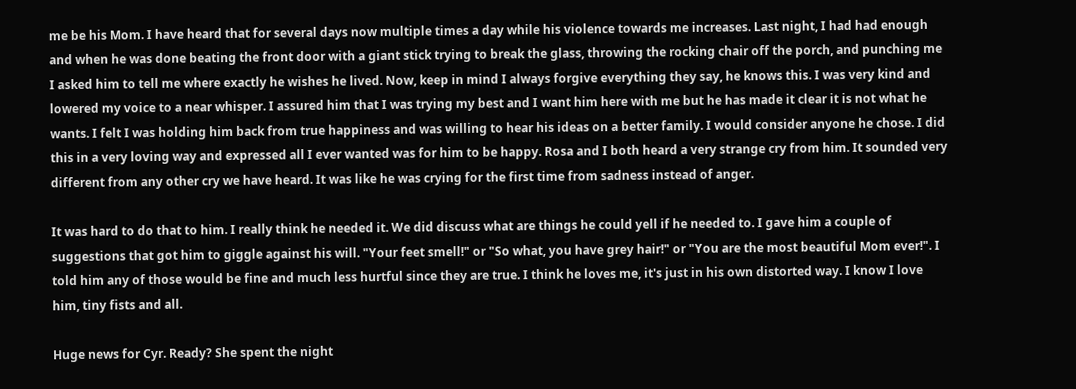me be his Mom. I have heard that for several days now multiple times a day while his violence towards me increases. Last night, I had had enough and when he was done beating the front door with a giant stick trying to break the glass, throwing the rocking chair off the porch, and punching me I asked him to tell me where exactly he wishes he lived. Now, keep in mind I always forgive everything they say, he knows this. I was very kind and lowered my voice to a near whisper. I assured him that I was trying my best and I want him here with me but he has made it clear it is not what he wants. I felt I was holding him back from true happiness and was willing to hear his ideas on a better family. I would consider anyone he chose. I did this in a very loving way and expressed all I ever wanted was for him to be happy. Rosa and I both heard a very strange cry from him. It sounded very different from any other cry we have heard. It was like he was crying for the first time from sadness instead of anger.

It was hard to do that to him. I really think he needed it. We did discuss what are things he could yell if he needed to. I gave him a couple of suggestions that got him to giggle against his will. "Your feet smell!" or "So what, you have grey hair!" or "You are the most beautiful Mom ever!". I told him any of those would be fine and much less hurtful since they are true. I think he loves me, it's just in his own distorted way. I know I love him, tiny fists and all.

Huge news for Cyr. Ready? She spent the night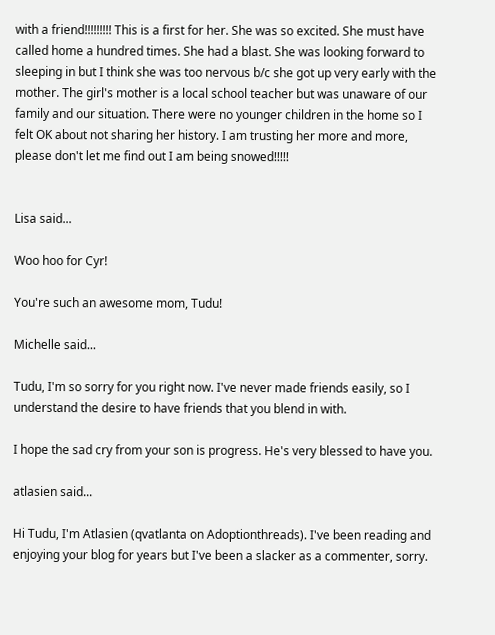with a friend!!!!!!!!! This is a first for her. She was so excited. She must have called home a hundred times. She had a blast. She was looking forward to sleeping in but I think she was too nervous b/c she got up very early with the mother. The girl's mother is a local school teacher but was unaware of our family and our situation. There were no younger children in the home so I felt OK about not sharing her history. I am trusting her more and more, please don't let me find out I am being snowed!!!!!


Lisa said...

Woo hoo for Cyr!

You're such an awesome mom, Tudu!

Michelle said...

Tudu, I'm so sorry for you right now. I've never made friends easily, so I understand the desire to have friends that you blend in with.

I hope the sad cry from your son is progress. He's very blessed to have you.

atlasien said...

Hi Tudu, I'm Atlasien (qvatlanta on Adoptionthreads). I've been reading and enjoying your blog for years but I've been a slacker as a commenter, sorry.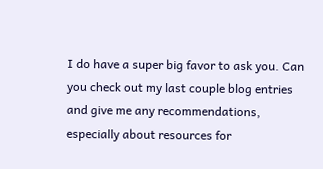I do have a super big favor to ask you. Can you check out my last couple blog entries and give me any recommendations, especially about resources for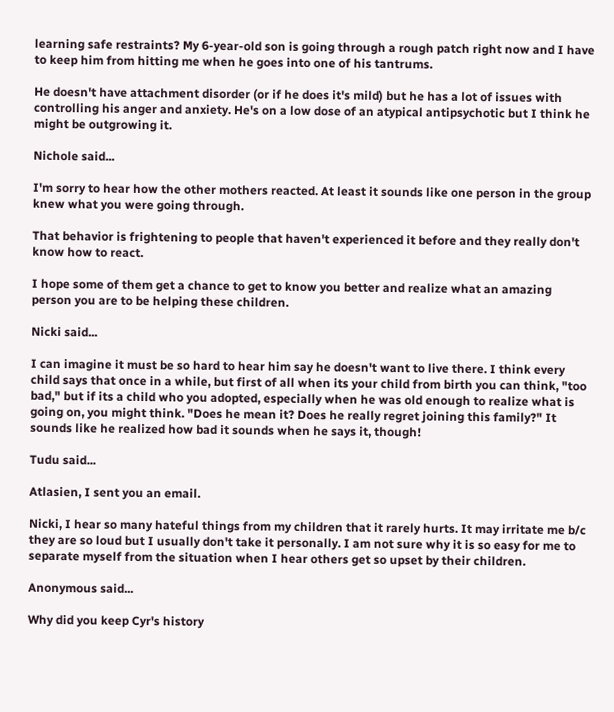learning safe restraints? My 6-year-old son is going through a rough patch right now and I have to keep him from hitting me when he goes into one of his tantrums.

He doesn't have attachment disorder (or if he does it's mild) but he has a lot of issues with controlling his anger and anxiety. He's on a low dose of an atypical antipsychotic but I think he might be outgrowing it.

Nichole said...

I'm sorry to hear how the other mothers reacted. At least it sounds like one person in the group knew what you were going through.

That behavior is frightening to people that haven't experienced it before and they really don't know how to react.

I hope some of them get a chance to get to know you better and realize what an amazing person you are to be helping these children.

Nicki said...

I can imagine it must be so hard to hear him say he doesn't want to live there. I think every child says that once in a while, but first of all when its your child from birth you can think, "too bad," but if its a child who you adopted, especially when he was old enough to realize what is going on, you might think. "Does he mean it? Does he really regret joining this family?" It sounds like he realized how bad it sounds when he says it, though!

Tudu said...

Atlasien, I sent you an email.

Nicki, I hear so many hateful things from my children that it rarely hurts. It may irritate me b/c they are so loud but I usually don't take it personally. I am not sure why it is so easy for me to separate myself from the situation when I hear others get so upset by their children.

Anonymous said...

Why did you keep Cyr's history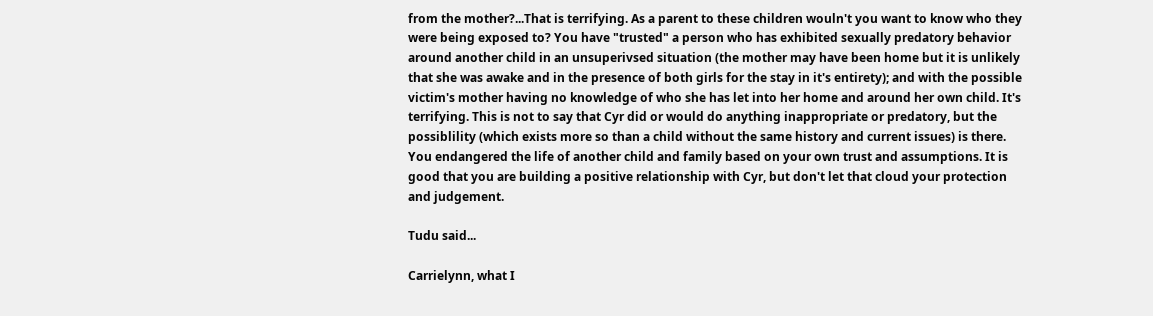from the mother?...That is terrifying. As a parent to these children wouln't you want to know who they were being exposed to? You have "trusted" a person who has exhibited sexually predatory behavior around another child in an unsuperivsed situation (the mother may have been home but it is unlikely that she was awake and in the presence of both girls for the stay in it's entirety); and with the possible victim's mother having no knowledge of who she has let into her home and around her own child. It's terrifying. This is not to say that Cyr did or would do anything inappropriate or predatory, but the possiblility (which exists more so than a child without the same history and current issues) is there. You endangered the life of another child and family based on your own trust and assumptions. It is good that you are building a positive relationship with Cyr, but don't let that cloud your protection and judgement.

Tudu said...

Carrielynn, what I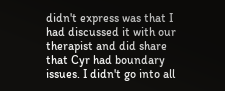didn't express was that I had discussed it with our therapist and did share that Cyr had boundary issues. I didn't go into all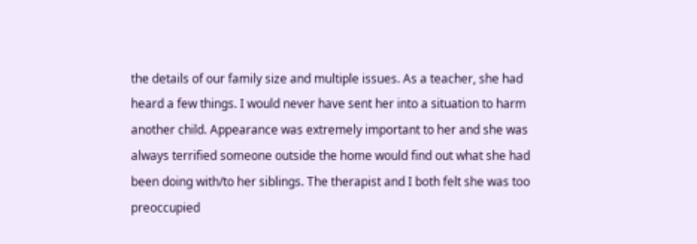the details of our family size and multiple issues. As a teacher, she had heard a few things. I would never have sent her into a situation to harm another child. Appearance was extremely important to her and she was always terrified someone outside the home would find out what she had been doing with/to her siblings. The therapist and I both felt she was too preoccupied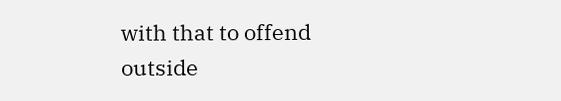with that to offend outside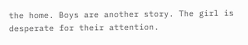the home. Boys are another story. The girl is desperate for their attention.